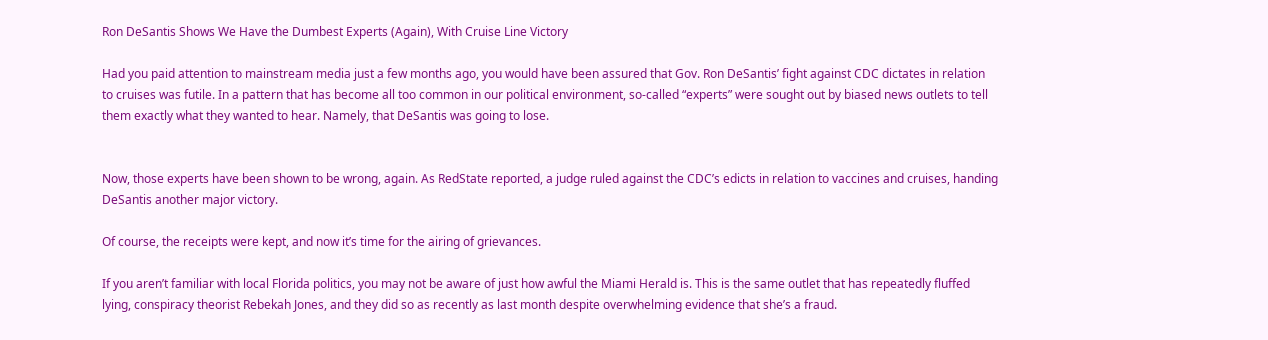Ron DeSantis Shows We Have the Dumbest Experts (Again), With Cruise Line Victory

Had you paid attention to mainstream media just a few months ago, you would have been assured that Gov. Ron DeSantis’ fight against CDC dictates in relation to cruises was futile. In a pattern that has become all too common in our political environment, so-called “experts” were sought out by biased news outlets to tell them exactly what they wanted to hear. Namely, that DeSantis was going to lose.


Now, those experts have been shown to be wrong, again. As RedState reported, a judge ruled against the CDC’s edicts in relation to vaccines and cruises, handing DeSantis another major victory.

Of course, the receipts were kept, and now it’s time for the airing of grievances.

If you aren’t familiar with local Florida politics, you may not be aware of just how awful the Miami Herald is. This is the same outlet that has repeatedly fluffed lying, conspiracy theorist Rebekah Jones, and they did so as recently as last month despite overwhelming evidence that she’s a fraud.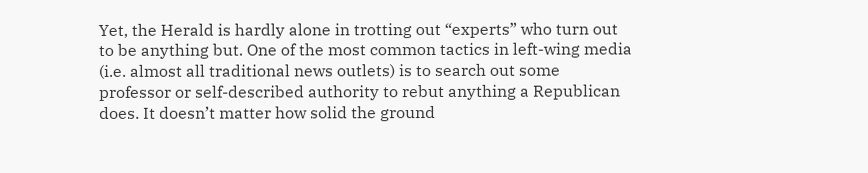Yet, the Herald is hardly alone in trotting out “experts” who turn out to be anything but. One of the most common tactics in left-wing media (i.e. almost all traditional news outlets) is to search out some professor or self-described authority to rebut anything a Republican does. It doesn’t matter how solid the ground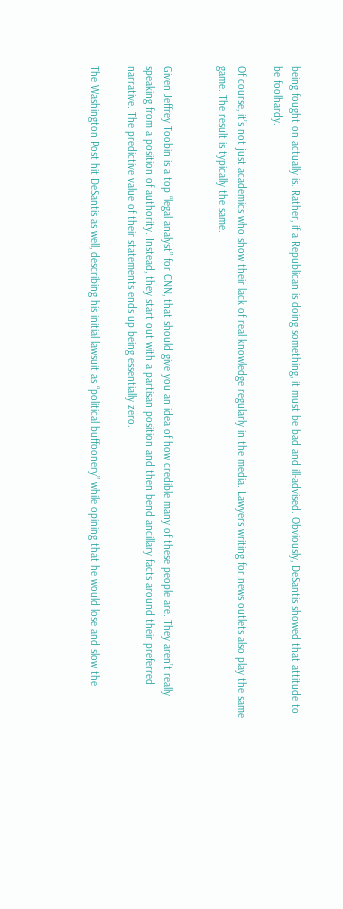being fought on actually is. Rather, if a Republican is doing something, it must be bad and ill-advised. Obviously, DeSantis showed that attitude to be foolhardy.

Of course, it’s not just academics who show their lack of real knowledge regularly in the media. Lawyers writing for news outlets also play the same game. The result is typically the same.


Given Jeffrey Toobin is a top “legal analyst” for CNN, that should give you an idea of how credible many of these people are. They aren’t really speaking from a position of authority. Instead, they start out with a partisan position and then bend ancillary facts around their preferred narrative. The predictive value of their statements ends up being essentially zero.

The Washington Post hit DeSantis as well, describing his initial lawsuit as “political buffoonery” while opining that he would lose and slow the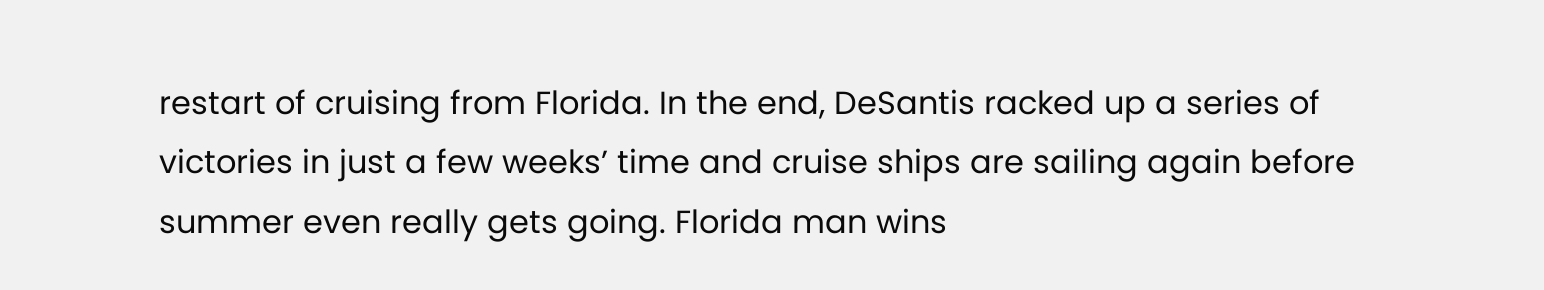restart of cruising from Florida. In the end, DeSantis racked up a series of victories in just a few weeks’ time and cruise ships are sailing again before summer even really gets going. Florida man wins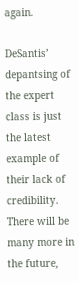again.

DeSantis’ depantsing of the expert class is just the latest example of their lack of credibility. There will be many more in the future,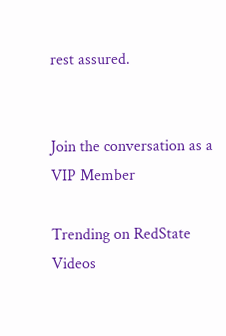rest assured.


Join the conversation as a VIP Member

Trending on RedState Videos